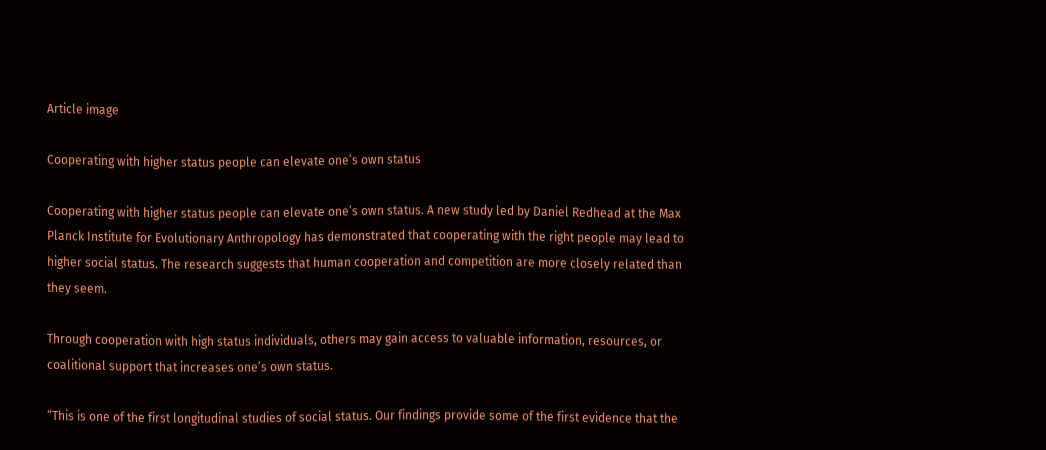Article image

Cooperating with higher status people can elevate one’s own status

Cooperating with higher status people can elevate one’s own status. A new study led by Daniel Redhead at the Max Planck Institute for Evolutionary Anthropology has demonstrated that cooperating with the right people may lead to higher social status. The research suggests that human cooperation and competition are more closely related than they seem.

Through cooperation with high status individuals, others may gain access to valuable information, resources, or coalitional support that increases one’s own status.

“This is one of the first longitudinal studies of social status. Our findings provide some of the first evidence that the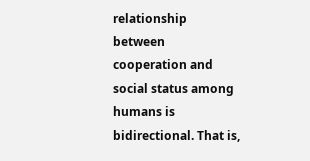relationship between cooperation and social status among humans is bidirectional. That is,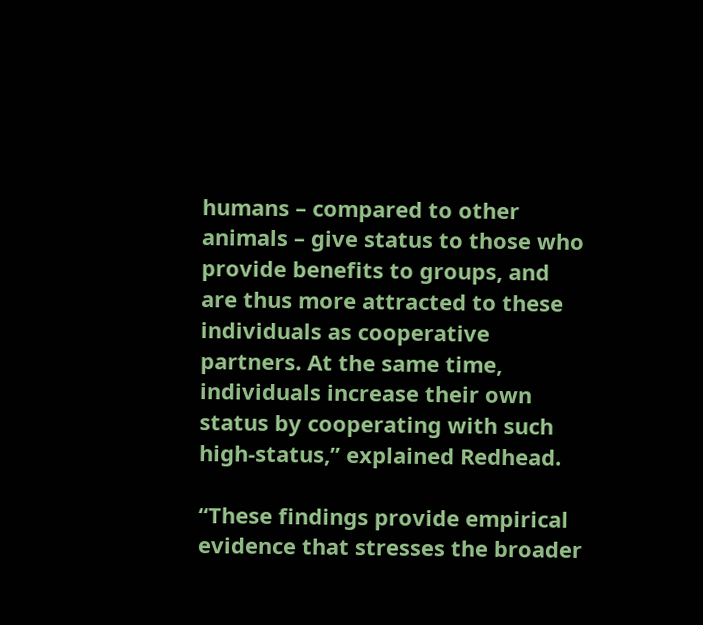humans – compared to other animals – give status to those who provide benefits to groups, and are thus more attracted to these individuals as cooperative partners. At the same time, individuals increase their own status by cooperating with such high-status,” explained Redhead.

“These findings provide empirical evidence that stresses the broader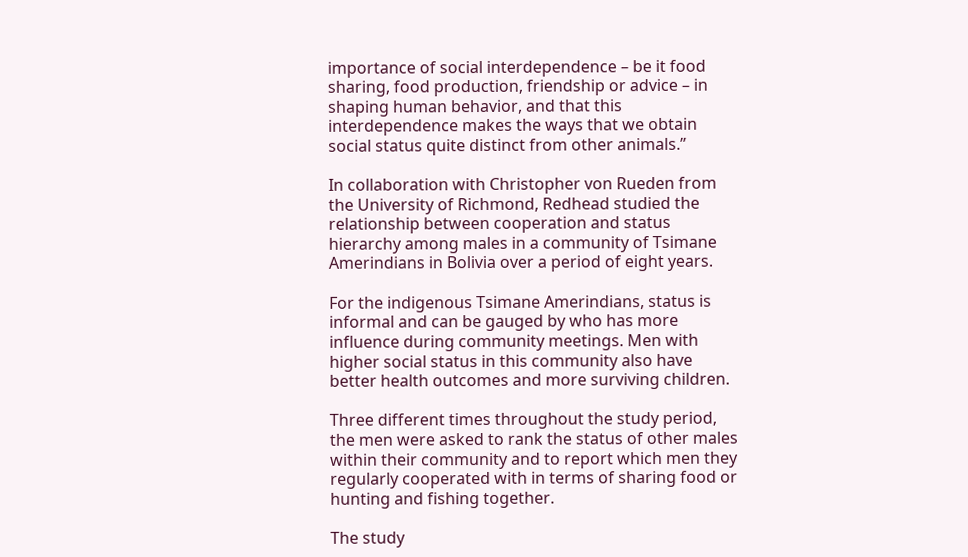importance of social interdependence – be it food sharing, food production, friendship or advice – in shaping human behavior, and that this interdependence makes the ways that we obtain social status quite distinct from other animals.”

In collaboration with Christopher von Rueden from the University of Richmond, Redhead studied the relationship between cooperation and status hierarchy among males in a community of Tsimane Amerindians in Bolivia over a period of eight years.

For the indigenous Tsimane Amerindians, status is informal and can be gauged by who has more influence during community meetings. Men with higher social status in this community also have better health outcomes and more surviving children.

Three different times throughout the study period, the men were asked to rank the status of other males within their community and to report which men they regularly cooperated with in terms of sharing food or hunting and fishing together.

The study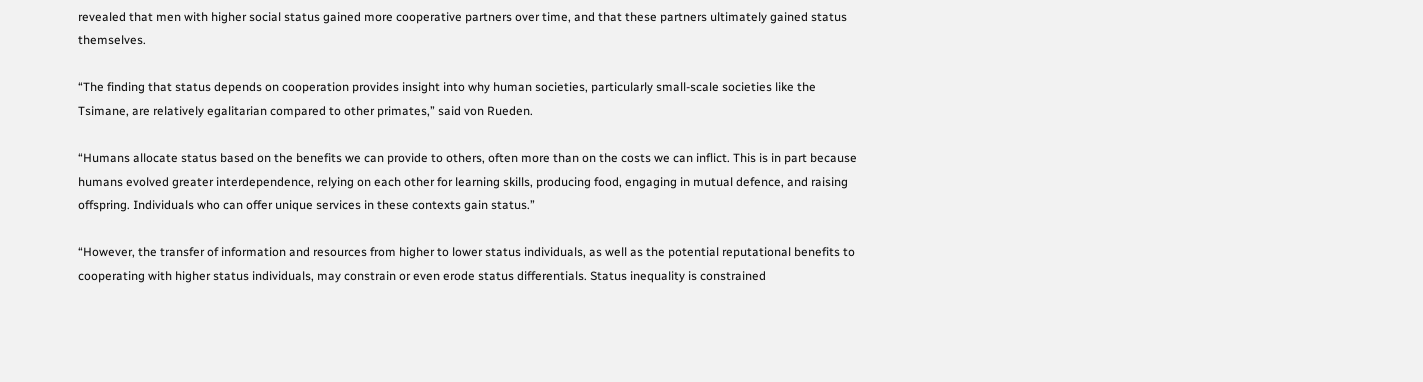revealed that men with higher social status gained more cooperative partners over time, and that these partners ultimately gained status themselves.

“The finding that status depends on cooperation provides insight into why human societies, particularly small-scale societies like the Tsimane, are relatively egalitarian compared to other primates,” said von Rueden.

“Humans allocate status based on the benefits we can provide to others, often more than on the costs we can inflict. This is in part because humans evolved greater interdependence, relying on each other for learning skills, producing food, engaging in mutual defence, and raising offspring. Individuals who can offer unique services in these contexts gain status.”

“However, the transfer of information and resources from higher to lower status individuals, as well as the potential reputational benefits to cooperating with higher status individuals, may constrain or even erode status differentials. Status inequality is constrained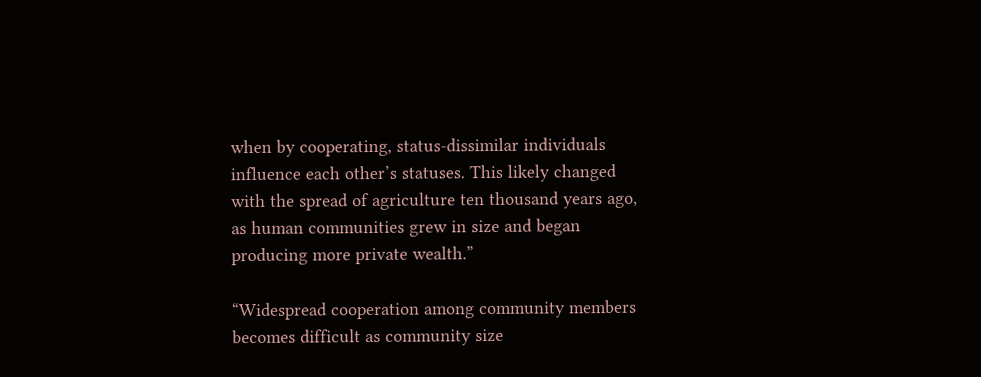when by cooperating, status-dissimilar individuals influence each other’s statuses. This likely changed with the spread of agriculture ten thousand years ago, as human communities grew in size and began producing more private wealth.”

“Widespread cooperation among community members becomes difficult as community size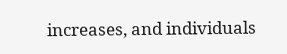increases, and individuals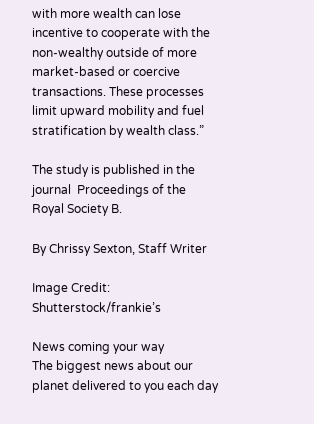with more wealth can lose incentive to cooperate with the non-wealthy outside of more market-based or coercive transactions. These processes limit upward mobility and fuel stratification by wealth class.”

The study is published in the journal  Proceedings of the Royal Society B.

By Chrissy Sexton, Staff Writer

Image Credit: Shutterstock/frankie’s

News coming your way
The biggest news about our planet delivered to you each day